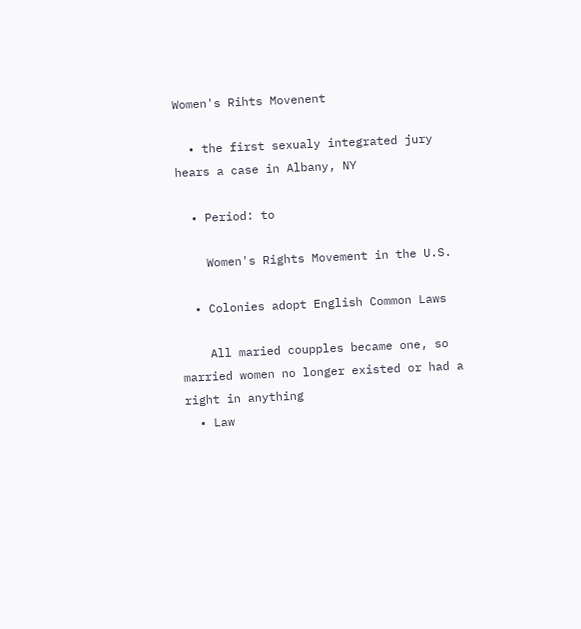Women's Rihts Movenent

  • the first sexualy integrated jury hears a case in Albany, NY

  • Period: to

    Women's Rights Movement in the U.S.

  • Colonies adopt English Common Laws

    All maried coupples became one, so married women no longer existed or had a right in anything
  • Law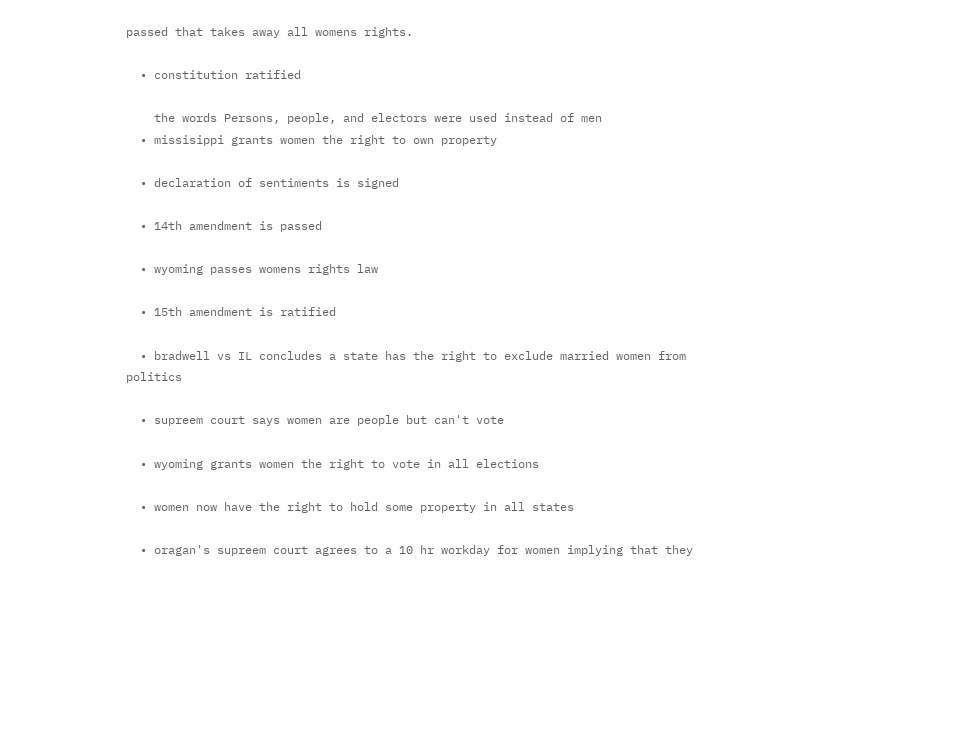passed that takes away all womens rights.

  • constitution ratified

    the words Persons, people, and electors were used instead of men
  • missisippi grants women the right to own property

  • declaration of sentiments is signed

  • 14th amendment is passed

  • wyoming passes womens rights law

  • 15th amendment is ratified

  • bradwell vs IL concludes a state has the right to exclude married women from politics

  • supreem court says women are people but can't vote

  • wyoming grants women the right to vote in all elections

  • women now have the right to hold some property in all states

  • oragan's supreem court agrees to a 10 hr workday for women implying that they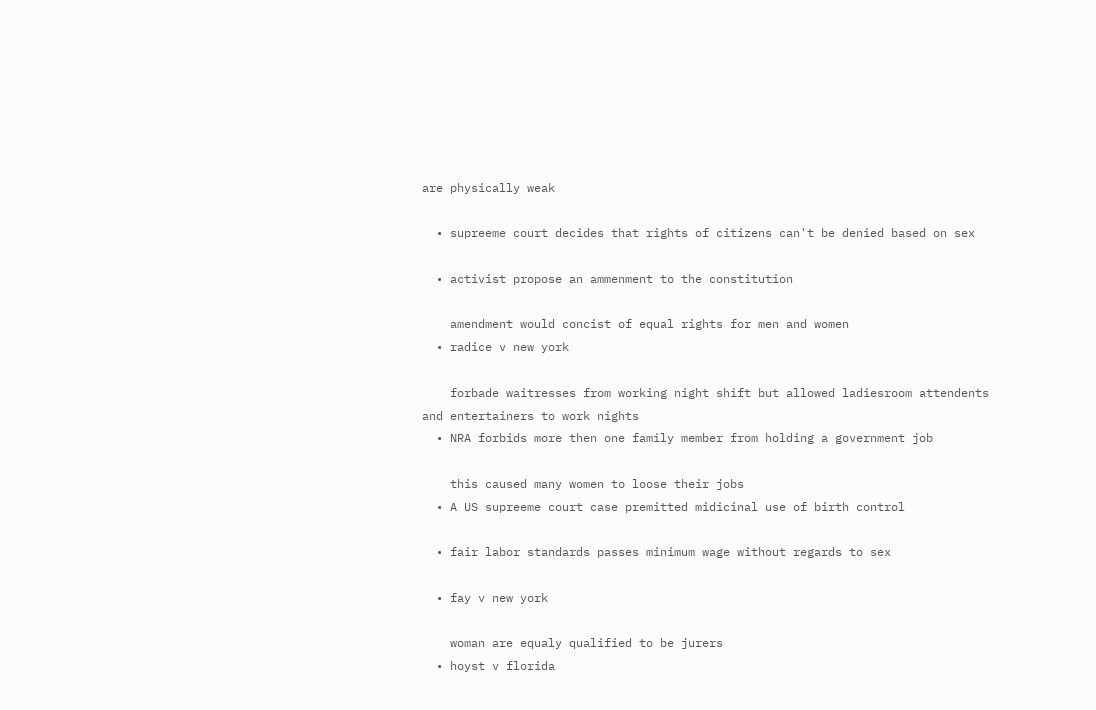are physically weak

  • supreeme court decides that rights of citizens can't be denied based on sex

  • activist propose an ammenment to the constitution

    amendment would concist of equal rights for men and women
  • radice v new york

    forbade waitresses from working night shift but allowed ladiesroom attendents and entertainers to work nights
  • NRA forbids more then one family member from holding a government job

    this caused many women to loose their jobs
  • A US supreeme court case premitted midicinal use of birth control

  • fair labor standards passes minimum wage without regards to sex

  • fay v new york

    woman are equaly qualified to be jurers
  • hoyst v florida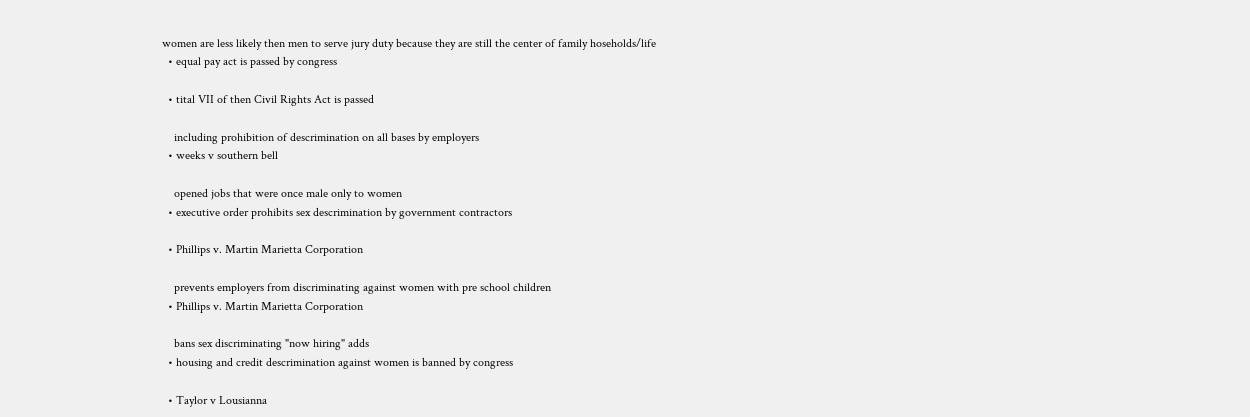women are less likely then men to serve jury duty because they are still the center of family hoseholds/life
  • equal pay act is passed by congress

  • tital VII of then Civil Rights Act is passed

    including prohibition of descrimination on all bases by employers
  • weeks v southern bell

    opened jobs that were once male only to women
  • executive order prohibits sex descrimination by government contractors

  • Phillips v. Martin Marietta Corporation

    prevents employers from discriminating against women with pre school children
  • Phillips v. Martin Marietta Corporation

    bans sex discriminating "now hiring" adds
  • housing and credit descrimination against women is banned by congress

  • Taylor v Lousianna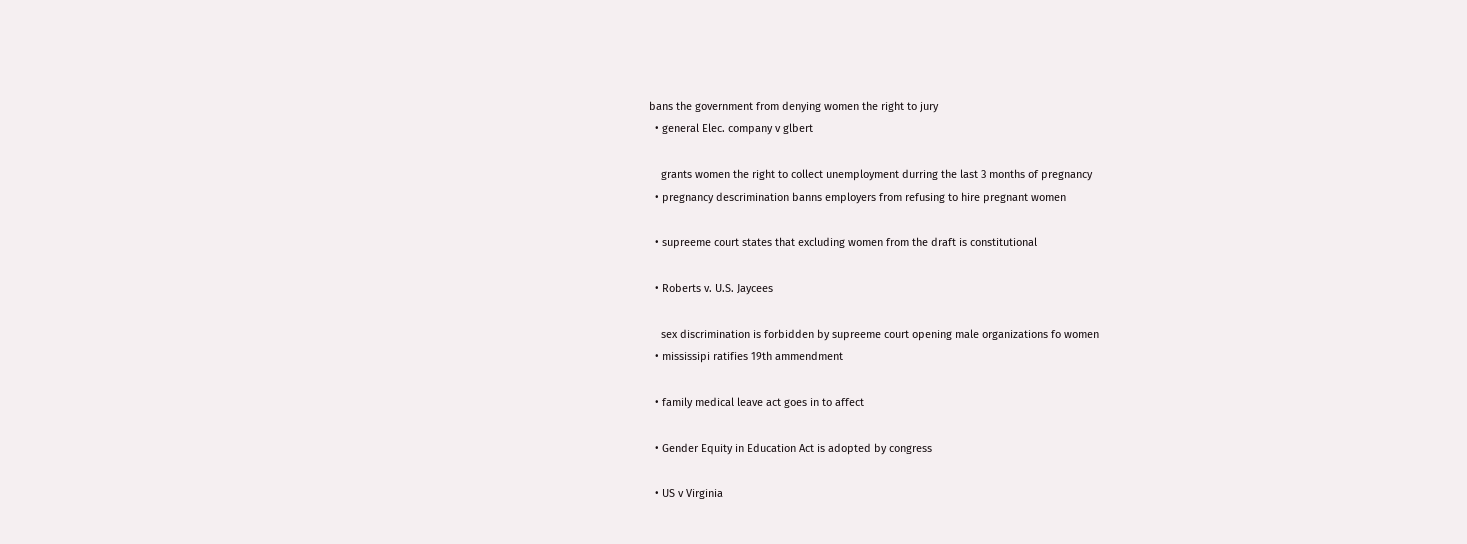bans the government from denying women the right to jury
  • general Elec. company v glbert

    grants women the right to collect unemployment durring the last 3 months of pregnancy
  • pregnancy descrimination banns employers from refusing to hire pregnant women

  • supreeme court states that excluding women from the draft is constitutional

  • Roberts v. U.S. Jaycees

    sex discrimination is forbidden by supreeme court opening male organizations fo women
  • mississipi ratifies 19th ammendment

  • family medical leave act goes in to affect

  • Gender Equity in Education Act is adopted by congress

  • US v Virginia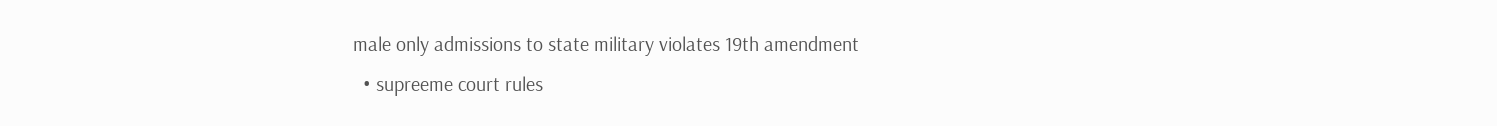male only admissions to state military violates 19th amendment
  • supreeme court rules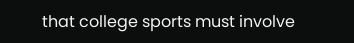that college sports must involve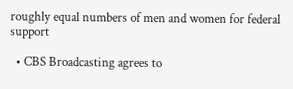roughly equal numbers of men and women for federal support

  • CBS Broadcasting agrees to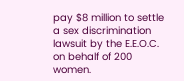pay $8 million to settle a sex discrimination lawsuit by the E.E.O.C. on behalf of 200 women.